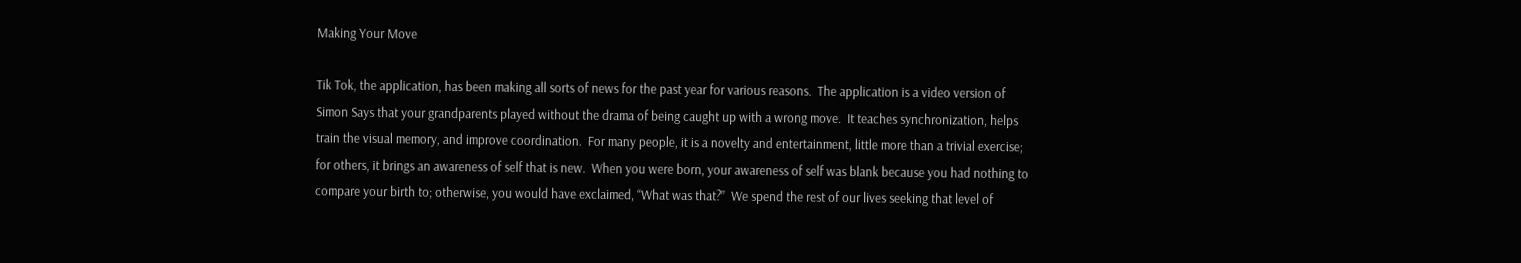Making Your Move

Tik Tok, the application, has been making all sorts of news for the past year for various reasons.  The application is a video version of Simon Says that your grandparents played without the drama of being caught up with a wrong move.  It teaches synchronization, helps train the visual memory, and improve coordination.  For many people, it is a novelty and entertainment, little more than a trivial exercise; for others, it brings an awareness of self that is new.  When you were born, your awareness of self was blank because you had nothing to compare your birth to; otherwise, you would have exclaimed, “What was that?”  We spend the rest of our lives seeking that level of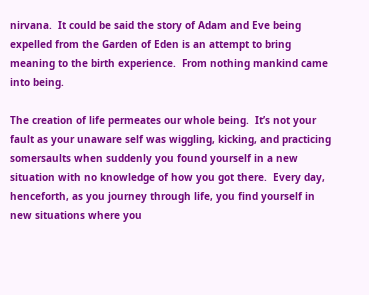nirvana.  It could be said the story of Adam and Eve being expelled from the Garden of Eden is an attempt to bring meaning to the birth experience.  From nothing mankind came into being.

The creation of life permeates our whole being.  It’s not your fault as your unaware self was wiggling, kicking, and practicing somersaults when suddenly you found yourself in a new situation with no knowledge of how you got there.  Every day, henceforth, as you journey through life, you find yourself in new situations where you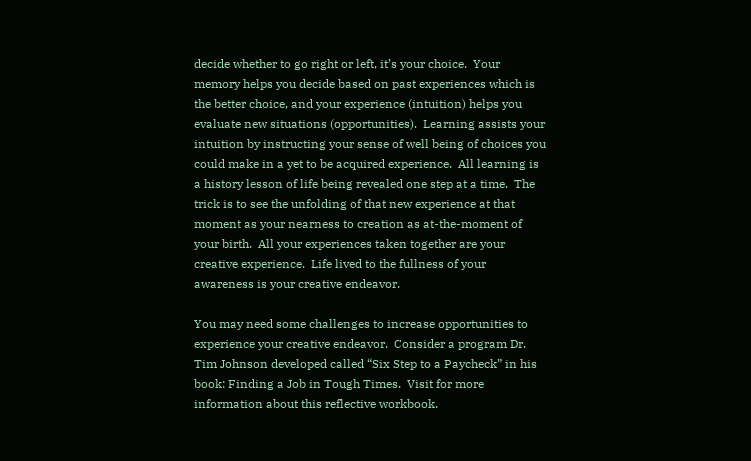decide whether to go right or left, it’s your choice.  Your memory helps you decide based on past experiences which is the better choice, and your experience (intuition) helps you evaluate new situations (opportunities).  Learning assists your intuition by instructing your sense of well being of choices you could make in a yet to be acquired experience.  All learning is a history lesson of life being revealed one step at a time.  The trick is to see the unfolding of that new experience at that moment as your nearness to creation as at-the-moment of your birth.  All your experiences taken together are your creative experience.  Life lived to the fullness of your awareness is your creative endeavor.

You may need some challenges to increase opportunities to experience your creative endeavor.  Consider a program Dr. Tim Johnson developed called “Six Step to a Paycheck” in his book: Finding a Job in Tough Times.  Visit for more information about this reflective workbook.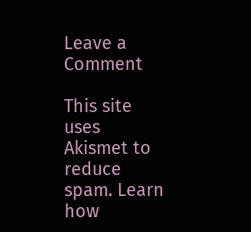Leave a Comment

This site uses Akismet to reduce spam. Learn how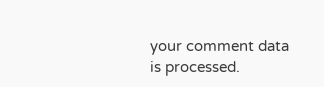your comment data is processed.